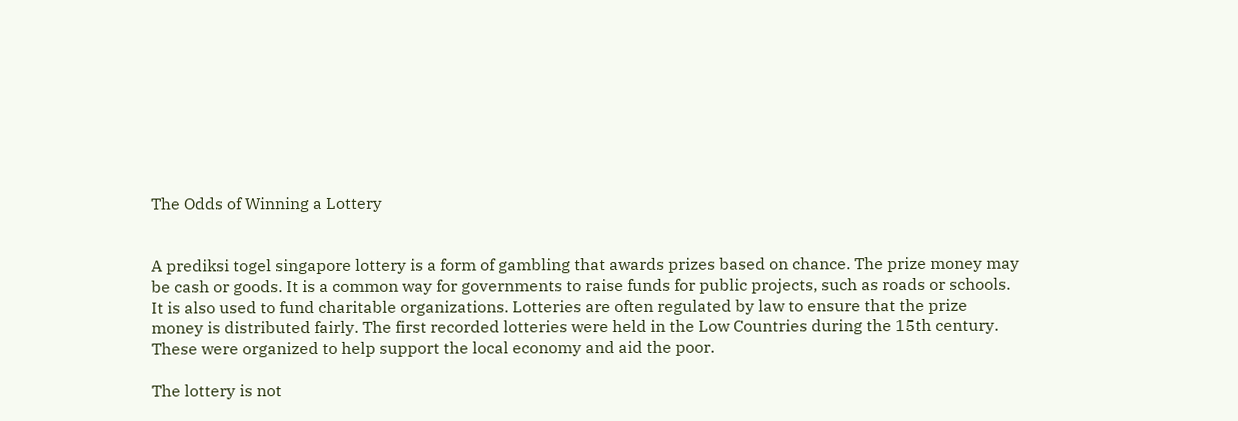The Odds of Winning a Lottery


A prediksi togel singapore lottery is a form of gambling that awards prizes based on chance. The prize money may be cash or goods. It is a common way for governments to raise funds for public projects, such as roads or schools. It is also used to fund charitable organizations. Lotteries are often regulated by law to ensure that the prize money is distributed fairly. The first recorded lotteries were held in the Low Countries during the 15th century. These were organized to help support the local economy and aid the poor.

The lottery is not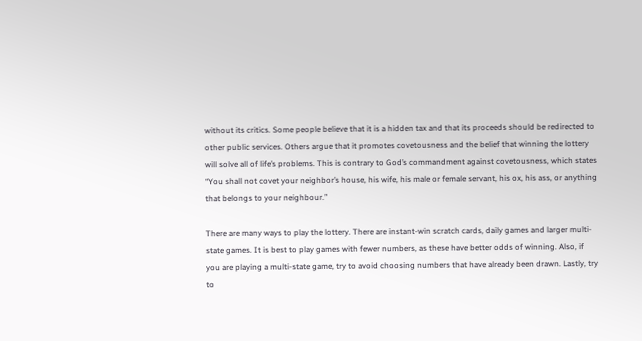without its critics. Some people believe that it is a hidden tax and that its proceeds should be redirected to other public services. Others argue that it promotes covetousness and the belief that winning the lottery will solve all of life’s problems. This is contrary to God’s commandment against covetousness, which states “You shall not covet your neighbor’s house, his wife, his male or female servant, his ox, his ass, or anything that belongs to your neighbour.”

There are many ways to play the lottery. There are instant-win scratch cards, daily games and larger multi-state games. It is best to play games with fewer numbers, as these have better odds of winning. Also, if you are playing a multi-state game, try to avoid choosing numbers that have already been drawn. Lastly, try to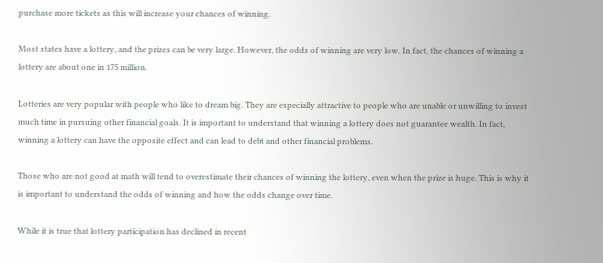purchase more tickets as this will increase your chances of winning.

Most states have a lottery, and the prizes can be very large. However, the odds of winning are very low. In fact, the chances of winning a lottery are about one in 175 million.

Lotteries are very popular with people who like to dream big. They are especially attractive to people who are unable or unwilling to invest much time in pursuing other financial goals. It is important to understand that winning a lottery does not guarantee wealth. In fact, winning a lottery can have the opposite effect and can lead to debt and other financial problems.

Those who are not good at math will tend to overestimate their chances of winning the lottery, even when the prize is huge. This is why it is important to understand the odds of winning and how the odds change over time.

While it is true that lottery participation has declined in recent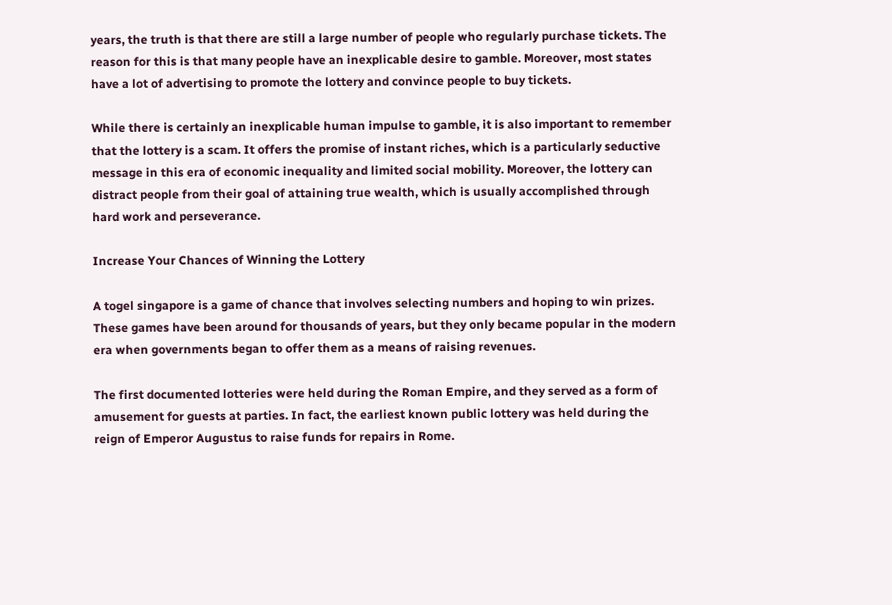years, the truth is that there are still a large number of people who regularly purchase tickets. The reason for this is that many people have an inexplicable desire to gamble. Moreover, most states have a lot of advertising to promote the lottery and convince people to buy tickets.

While there is certainly an inexplicable human impulse to gamble, it is also important to remember that the lottery is a scam. It offers the promise of instant riches, which is a particularly seductive message in this era of economic inequality and limited social mobility. Moreover, the lottery can distract people from their goal of attaining true wealth, which is usually accomplished through hard work and perseverance.

Increase Your Chances of Winning the Lottery

A togel singapore is a game of chance that involves selecting numbers and hoping to win prizes. These games have been around for thousands of years, but they only became popular in the modern era when governments began to offer them as a means of raising revenues.

The first documented lotteries were held during the Roman Empire, and they served as a form of amusement for guests at parties. In fact, the earliest known public lottery was held during the reign of Emperor Augustus to raise funds for repairs in Rome.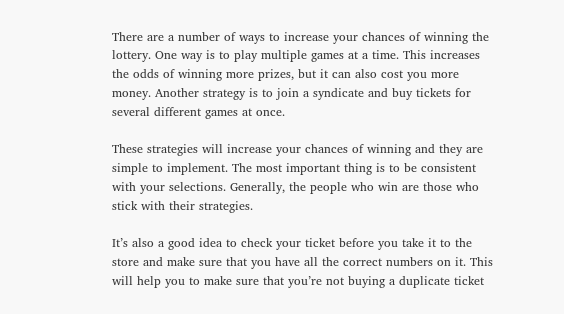There are a number of ways to increase your chances of winning the lottery. One way is to play multiple games at a time. This increases the odds of winning more prizes, but it can also cost you more money. Another strategy is to join a syndicate and buy tickets for several different games at once.

These strategies will increase your chances of winning and they are simple to implement. The most important thing is to be consistent with your selections. Generally, the people who win are those who stick with their strategies.

It’s also a good idea to check your ticket before you take it to the store and make sure that you have all the correct numbers on it. This will help you to make sure that you’re not buying a duplicate ticket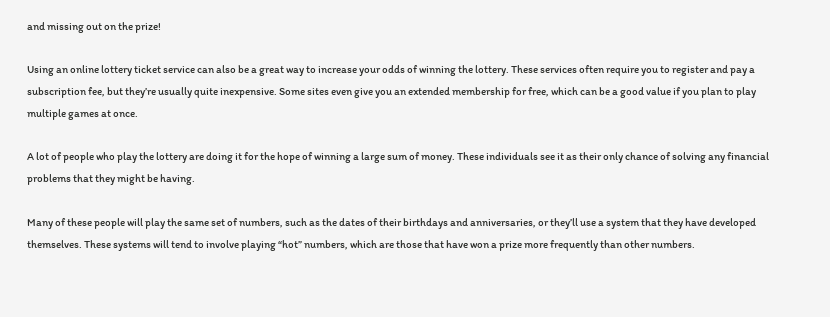and missing out on the prize!

Using an online lottery ticket service can also be a great way to increase your odds of winning the lottery. These services often require you to register and pay a subscription fee, but they’re usually quite inexpensive. Some sites even give you an extended membership for free, which can be a good value if you plan to play multiple games at once.

A lot of people who play the lottery are doing it for the hope of winning a large sum of money. These individuals see it as their only chance of solving any financial problems that they might be having.

Many of these people will play the same set of numbers, such as the dates of their birthdays and anniversaries, or they’ll use a system that they have developed themselves. These systems will tend to involve playing “hot” numbers, which are those that have won a prize more frequently than other numbers.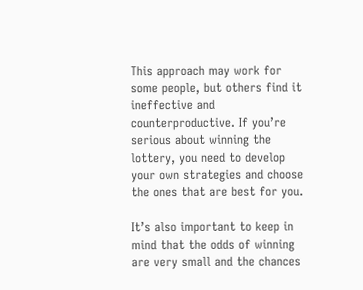This approach may work for some people, but others find it ineffective and counterproductive. If you’re serious about winning the lottery, you need to develop your own strategies and choose the ones that are best for you.

It’s also important to keep in mind that the odds of winning are very small and the chances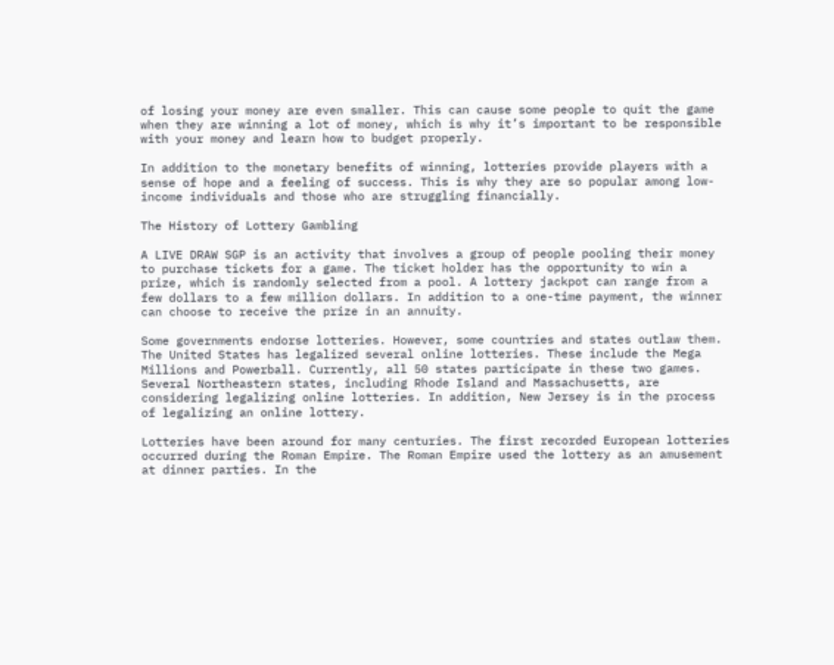of losing your money are even smaller. This can cause some people to quit the game when they are winning a lot of money, which is why it’s important to be responsible with your money and learn how to budget properly.

In addition to the monetary benefits of winning, lotteries provide players with a sense of hope and a feeling of success. This is why they are so popular among low-income individuals and those who are struggling financially.

The History of Lottery Gambling

A LIVE DRAW SGP is an activity that involves a group of people pooling their money to purchase tickets for a game. The ticket holder has the opportunity to win a prize, which is randomly selected from a pool. A lottery jackpot can range from a few dollars to a few million dollars. In addition to a one-time payment, the winner can choose to receive the prize in an annuity.

Some governments endorse lotteries. However, some countries and states outlaw them. The United States has legalized several online lotteries. These include the Mega Millions and Powerball. Currently, all 50 states participate in these two games. Several Northeastern states, including Rhode Island and Massachusetts, are considering legalizing online lotteries. In addition, New Jersey is in the process of legalizing an online lottery.

Lotteries have been around for many centuries. The first recorded European lotteries occurred during the Roman Empire. The Roman Empire used the lottery as an amusement at dinner parties. In the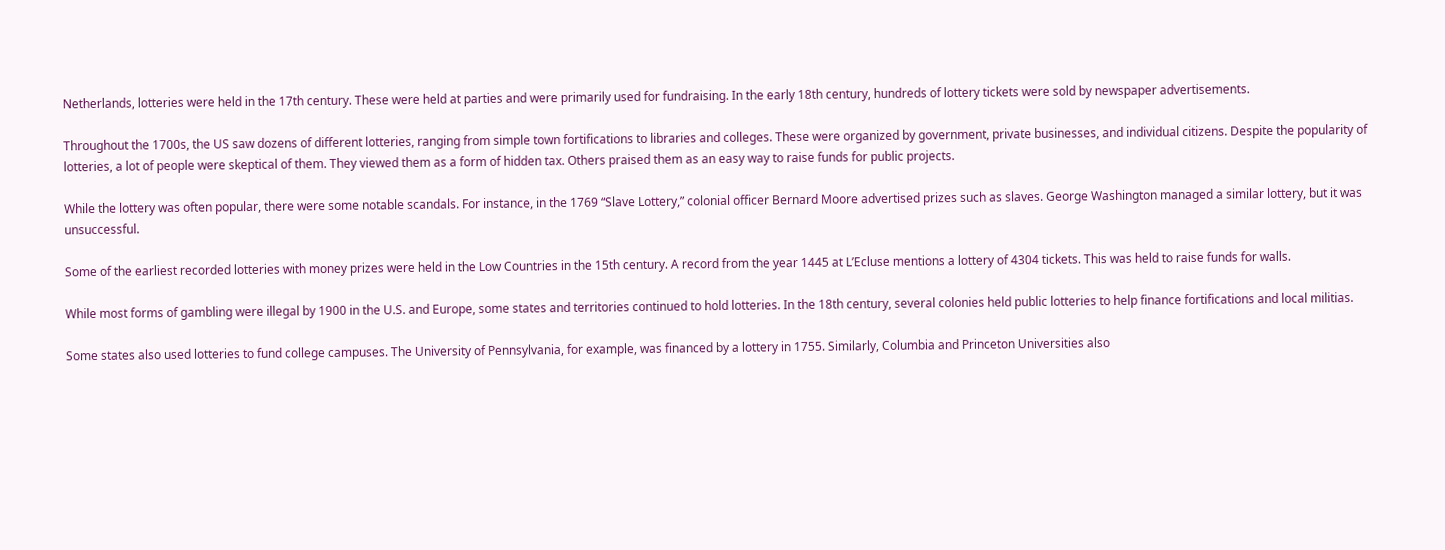Netherlands, lotteries were held in the 17th century. These were held at parties and were primarily used for fundraising. In the early 18th century, hundreds of lottery tickets were sold by newspaper advertisements.

Throughout the 1700s, the US saw dozens of different lotteries, ranging from simple town fortifications to libraries and colleges. These were organized by government, private businesses, and individual citizens. Despite the popularity of lotteries, a lot of people were skeptical of them. They viewed them as a form of hidden tax. Others praised them as an easy way to raise funds for public projects.

While the lottery was often popular, there were some notable scandals. For instance, in the 1769 “Slave Lottery,” colonial officer Bernard Moore advertised prizes such as slaves. George Washington managed a similar lottery, but it was unsuccessful.

Some of the earliest recorded lotteries with money prizes were held in the Low Countries in the 15th century. A record from the year 1445 at L’Ecluse mentions a lottery of 4304 tickets. This was held to raise funds for walls.

While most forms of gambling were illegal by 1900 in the U.S. and Europe, some states and territories continued to hold lotteries. In the 18th century, several colonies held public lotteries to help finance fortifications and local militias.

Some states also used lotteries to fund college campuses. The University of Pennsylvania, for example, was financed by a lottery in 1755. Similarly, Columbia and Princeton Universities also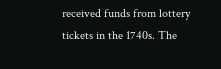received funds from lottery tickets in the 1740s. The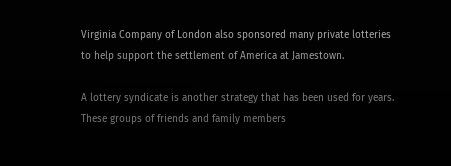Virginia Company of London also sponsored many private lotteries to help support the settlement of America at Jamestown.

A lottery syndicate is another strategy that has been used for years. These groups of friends and family members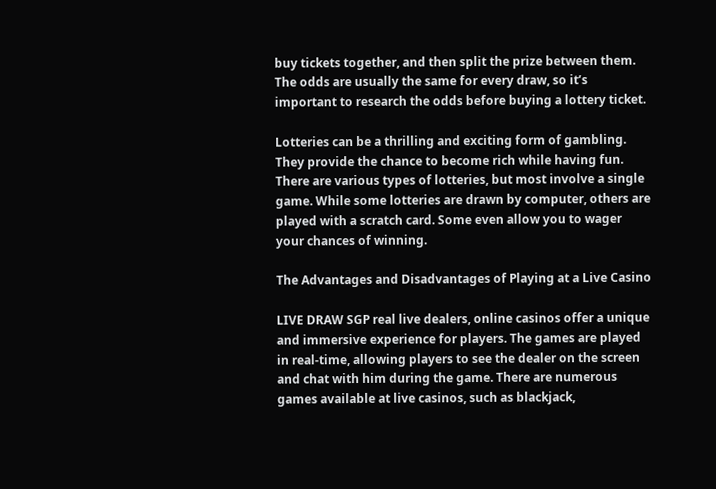buy tickets together, and then split the prize between them. The odds are usually the same for every draw, so it’s important to research the odds before buying a lottery ticket.

Lotteries can be a thrilling and exciting form of gambling. They provide the chance to become rich while having fun. There are various types of lotteries, but most involve a single game. While some lotteries are drawn by computer, others are played with a scratch card. Some even allow you to wager your chances of winning.

The Advantages and Disadvantages of Playing at a Live Casino

LIVE DRAW SGP real live dealers, online casinos offer a unique and immersive experience for players. The games are played in real-time, allowing players to see the dealer on the screen and chat with him during the game. There are numerous games available at live casinos, such as blackjack,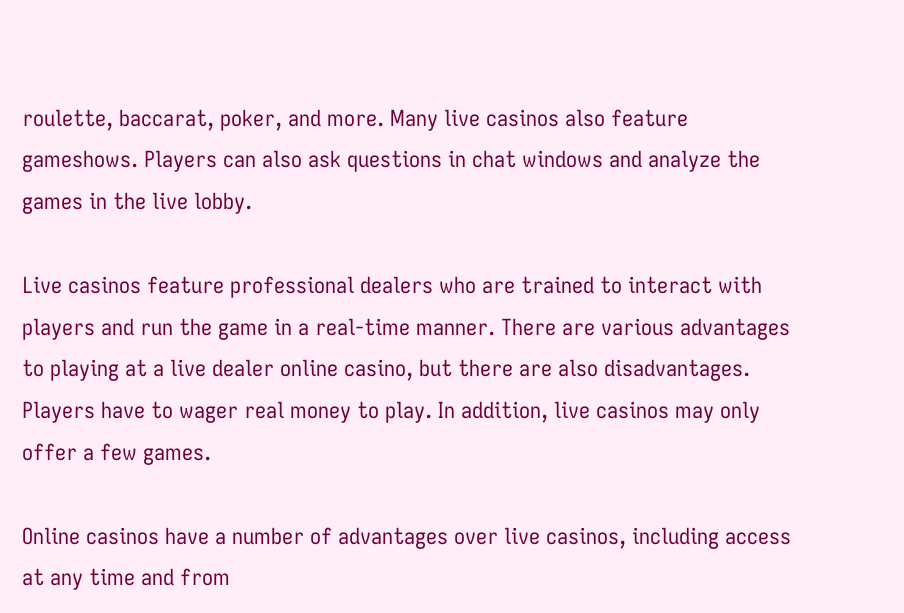roulette, baccarat, poker, and more. Many live casinos also feature gameshows. Players can also ask questions in chat windows and analyze the games in the live lobby.

Live casinos feature professional dealers who are trained to interact with players and run the game in a real-time manner. There are various advantages to playing at a live dealer online casino, but there are also disadvantages. Players have to wager real money to play. In addition, live casinos may only offer a few games.

Online casinos have a number of advantages over live casinos, including access at any time and from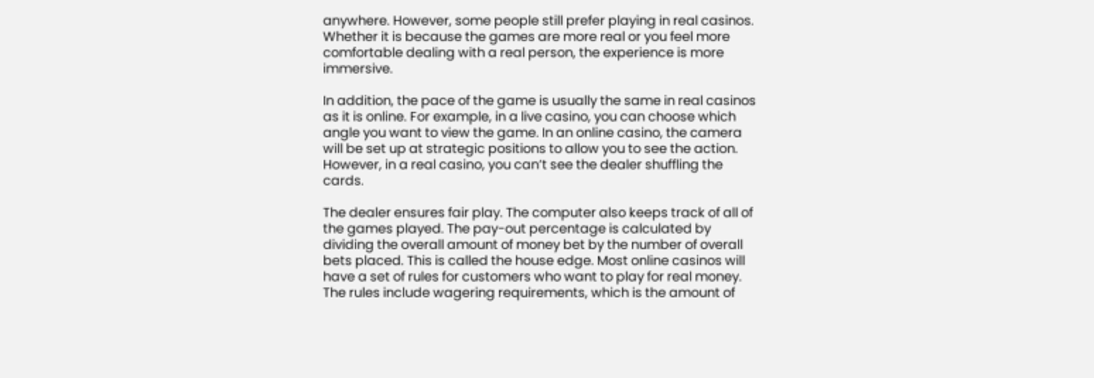anywhere. However, some people still prefer playing in real casinos. Whether it is because the games are more real or you feel more comfortable dealing with a real person, the experience is more immersive.

In addition, the pace of the game is usually the same in real casinos as it is online. For example, in a live casino, you can choose which angle you want to view the game. In an online casino, the camera will be set up at strategic positions to allow you to see the action. However, in a real casino, you can’t see the dealer shuffling the cards.

The dealer ensures fair play. The computer also keeps track of all of the games played. The pay-out percentage is calculated by dividing the overall amount of money bet by the number of overall bets placed. This is called the house edge. Most online casinos will have a set of rules for customers who want to play for real money. The rules include wagering requirements, which is the amount of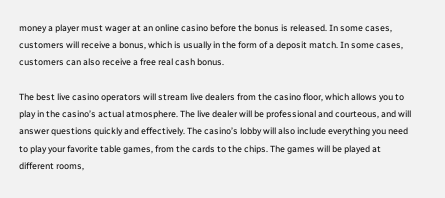money a player must wager at an online casino before the bonus is released. In some cases, customers will receive a bonus, which is usually in the form of a deposit match. In some cases, customers can also receive a free real cash bonus.

The best live casino operators will stream live dealers from the casino floor, which allows you to play in the casino’s actual atmosphere. The live dealer will be professional and courteous, and will answer questions quickly and effectively. The casino’s lobby will also include everything you need to play your favorite table games, from the cards to the chips. The games will be played at different rooms,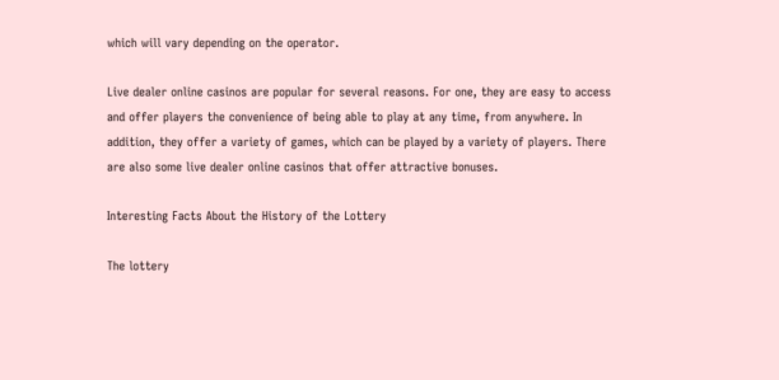which will vary depending on the operator.

Live dealer online casinos are popular for several reasons. For one, they are easy to access and offer players the convenience of being able to play at any time, from anywhere. In addition, they offer a variety of games, which can be played by a variety of players. There are also some live dealer online casinos that offer attractive bonuses.

Interesting Facts About the History of the Lottery

The lottery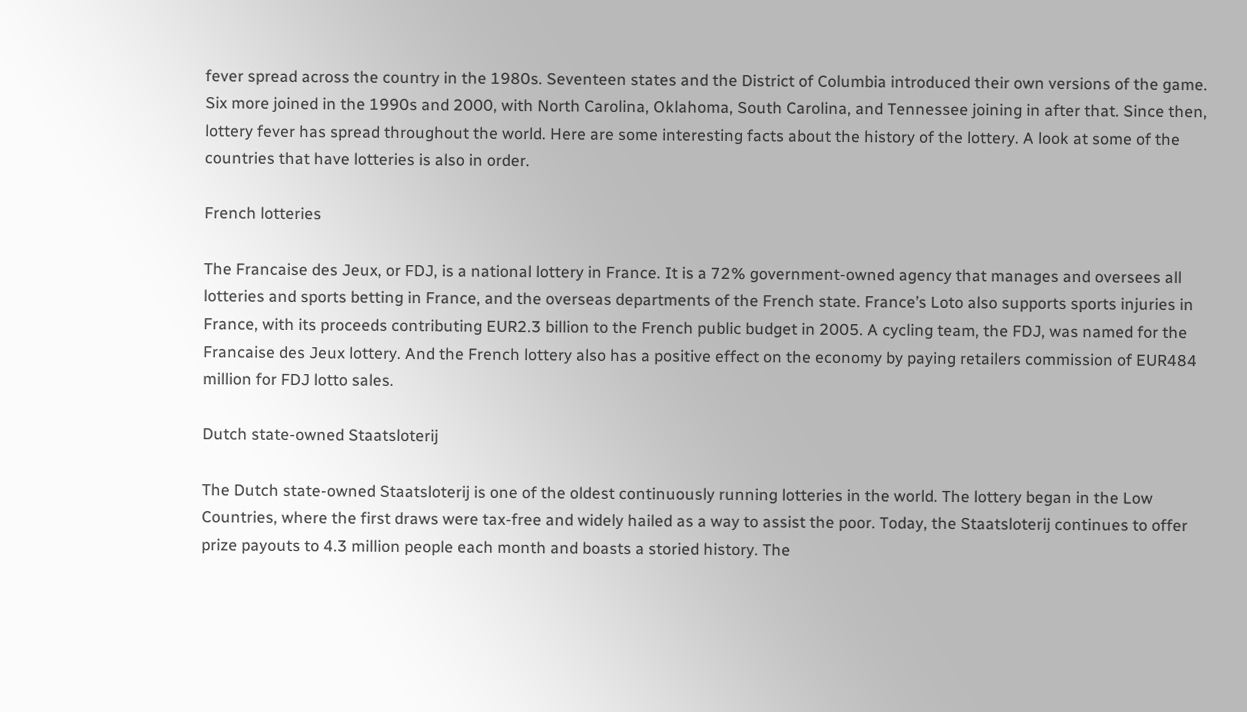fever spread across the country in the 1980s. Seventeen states and the District of Columbia introduced their own versions of the game. Six more joined in the 1990s and 2000, with North Carolina, Oklahoma, South Carolina, and Tennessee joining in after that. Since then, lottery fever has spread throughout the world. Here are some interesting facts about the history of the lottery. A look at some of the countries that have lotteries is also in order.

French lotteries

The Francaise des Jeux, or FDJ, is a national lottery in France. It is a 72% government-owned agency that manages and oversees all lotteries and sports betting in France, and the overseas departments of the French state. France’s Loto also supports sports injuries in France, with its proceeds contributing EUR2.3 billion to the French public budget in 2005. A cycling team, the FDJ, was named for the Francaise des Jeux lottery. And the French lottery also has a positive effect on the economy by paying retailers commission of EUR484 million for FDJ lotto sales.

Dutch state-owned Staatsloterij

The Dutch state-owned Staatsloterij is one of the oldest continuously running lotteries in the world. The lottery began in the Low Countries, where the first draws were tax-free and widely hailed as a way to assist the poor. Today, the Staatsloterij continues to offer prize payouts to 4.3 million people each month and boasts a storied history. The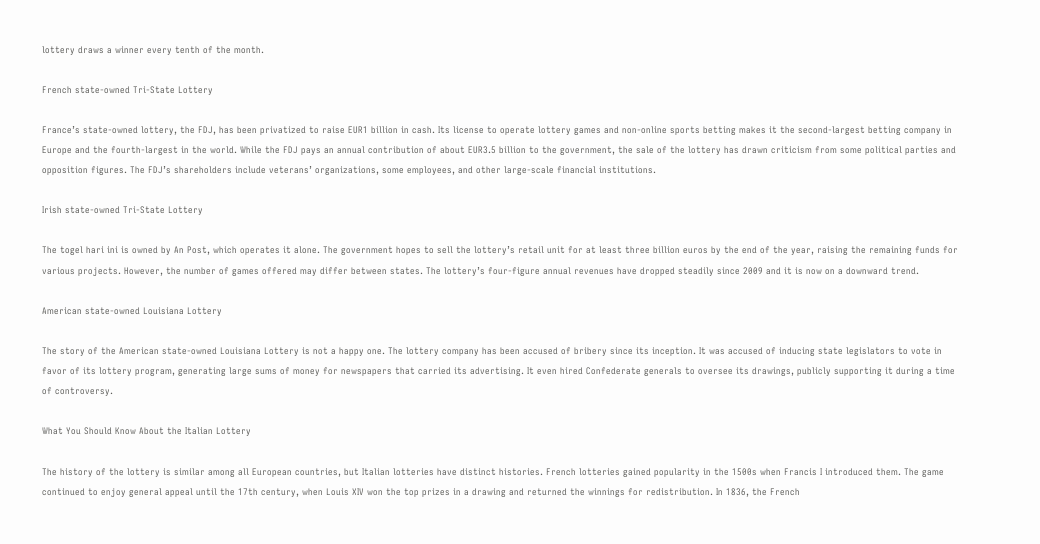lottery draws a winner every tenth of the month.

French state-owned Tri-State Lottery

France’s state-owned lottery, the FDJ, has been privatized to raise EUR1 billion in cash. Its license to operate lottery games and non-online sports betting makes it the second-largest betting company in Europe and the fourth-largest in the world. While the FDJ pays an annual contribution of about EUR3.5 billion to the government, the sale of the lottery has drawn criticism from some political parties and opposition figures. The FDJ’s shareholders include veterans’ organizations, some employees, and other large-scale financial institutions.

Irish state-owned Tri-State Lottery

The togel hari ini is owned by An Post, which operates it alone. The government hopes to sell the lottery’s retail unit for at least three billion euros by the end of the year, raising the remaining funds for various projects. However, the number of games offered may differ between states. The lottery’s four-figure annual revenues have dropped steadily since 2009 and it is now on a downward trend.

American state-owned Louisiana Lottery

The story of the American state-owned Louisiana Lottery is not a happy one. The lottery company has been accused of bribery since its inception. It was accused of inducing state legislators to vote in favor of its lottery program, generating large sums of money for newspapers that carried its advertising. It even hired Confederate generals to oversee its drawings, publicly supporting it during a time of controversy.

What You Should Know About the Italian Lottery

The history of the lottery is similar among all European countries, but Italian lotteries have distinct histories. French lotteries gained popularity in the 1500s when Francis I introduced them. The game continued to enjoy general appeal until the 17th century, when Louis XIV won the top prizes in a drawing and returned the winnings for redistribution. In 1836, the French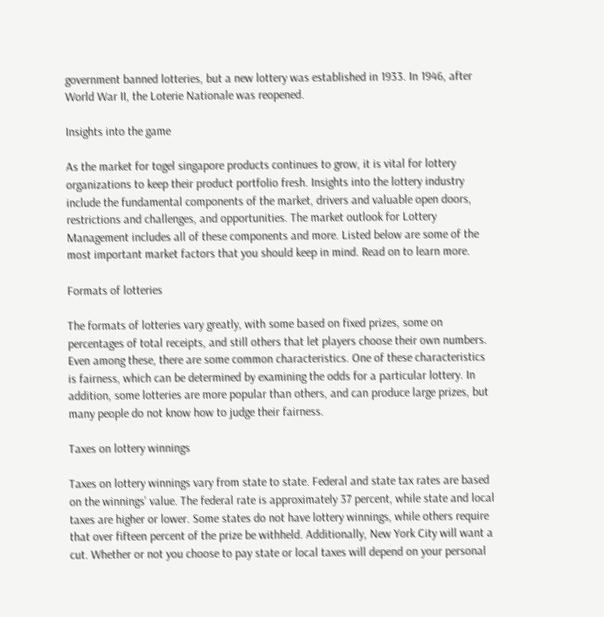government banned lotteries, but a new lottery was established in 1933. In 1946, after World War II, the Loterie Nationale was reopened.

Insights into the game

As the market for togel singapore products continues to grow, it is vital for lottery organizations to keep their product portfolio fresh. Insights into the lottery industry include the fundamental components of the market, drivers and valuable open doors, restrictions and challenges, and opportunities. The market outlook for Lottery Management includes all of these components and more. Listed below are some of the most important market factors that you should keep in mind. Read on to learn more.

Formats of lotteries

The formats of lotteries vary greatly, with some based on fixed prizes, some on percentages of total receipts, and still others that let players choose their own numbers. Even among these, there are some common characteristics. One of these characteristics is fairness, which can be determined by examining the odds for a particular lottery. In addition, some lotteries are more popular than others, and can produce large prizes, but many people do not know how to judge their fairness.

Taxes on lottery winnings

Taxes on lottery winnings vary from state to state. Federal and state tax rates are based on the winnings’ value. The federal rate is approximately 37 percent, while state and local taxes are higher or lower. Some states do not have lottery winnings, while others require that over fifteen percent of the prize be withheld. Additionally, New York City will want a cut. Whether or not you choose to pay state or local taxes will depend on your personal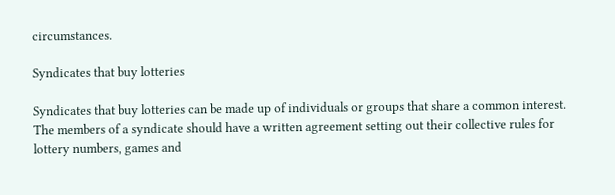circumstances.

Syndicates that buy lotteries

Syndicates that buy lotteries can be made up of individuals or groups that share a common interest. The members of a syndicate should have a written agreement setting out their collective rules for lottery numbers, games and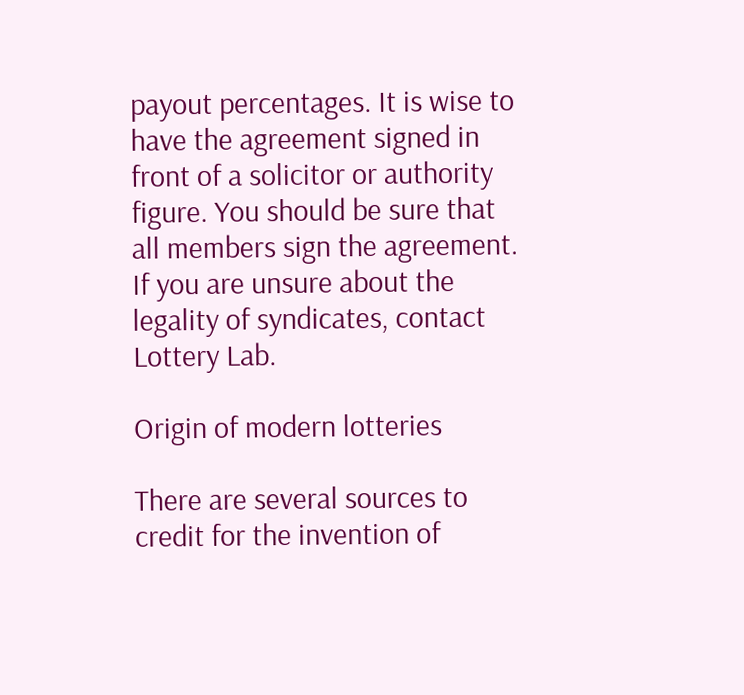payout percentages. It is wise to have the agreement signed in front of a solicitor or authority figure. You should be sure that all members sign the agreement. If you are unsure about the legality of syndicates, contact Lottery Lab.

Origin of modern lotteries

There are several sources to credit for the invention of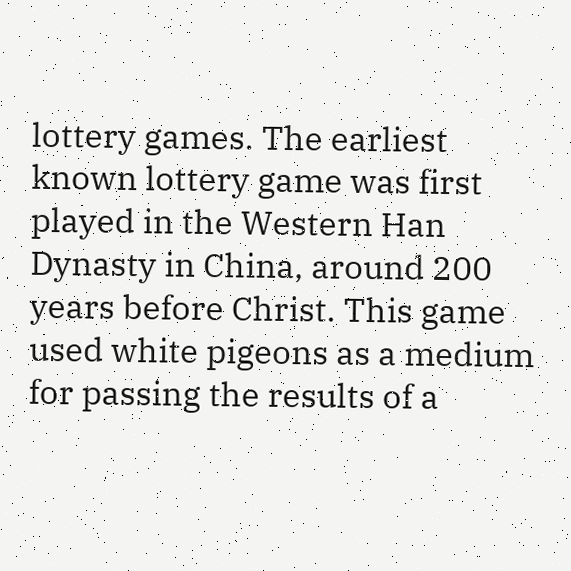lottery games. The earliest known lottery game was first played in the Western Han Dynasty in China, around 200 years before Christ. This game used white pigeons as a medium for passing the results of a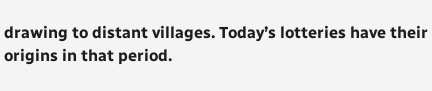drawing to distant villages. Today’s lotteries have their origins in that period.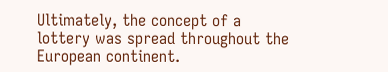Ultimately, the concept of a lottery was spread throughout the European continent.